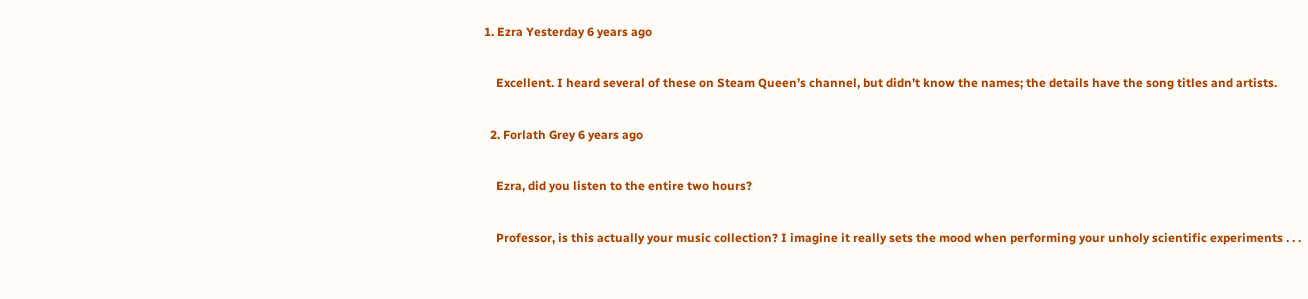1. Ezra Yesterday 6 years ago

    Excellent. I heard several of these on Steam Queen’s channel, but didn’t know the names; the details have the song titles and artists.

  2. Forlath Grey 6 years ago

    Ezra, did you listen to the entire two hours?

    Professor, is this actually your music collection? I imagine it really sets the mood when performing your unholy scientific experiments . . .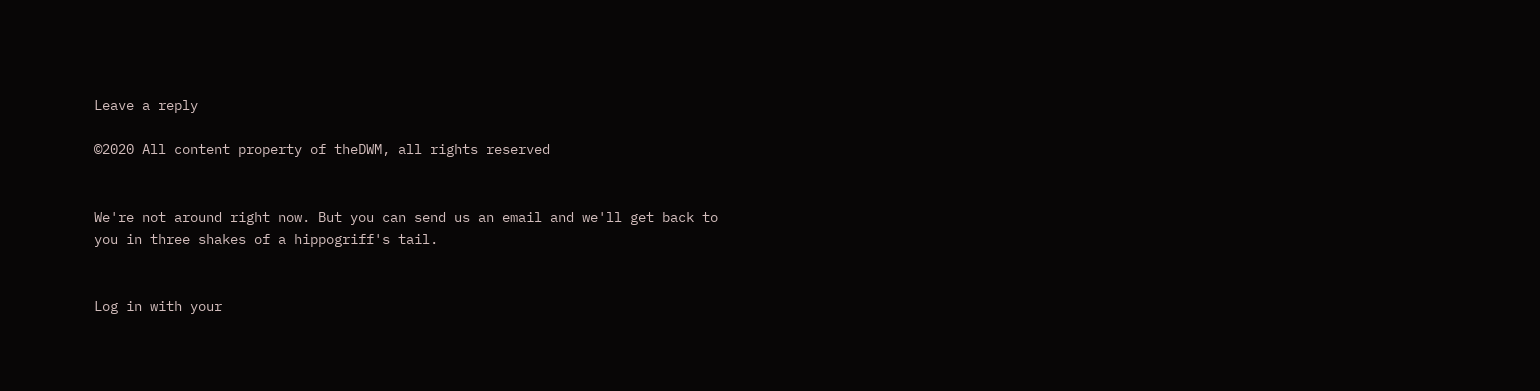Leave a reply

©2020 All content property of theDWM, all rights reserved


We're not around right now. But you can send us an email and we'll get back to you in three shakes of a hippogriff's tail.


Log in with your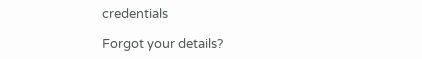credentials

Forgot your details?